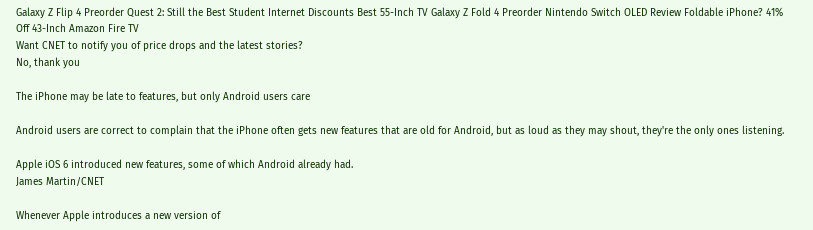Galaxy Z Flip 4 Preorder Quest 2: Still the Best Student Internet Discounts Best 55-Inch TV Galaxy Z Fold 4 Preorder Nintendo Switch OLED Review Foldable iPhone? 41% Off 43-Inch Amazon Fire TV
Want CNET to notify you of price drops and the latest stories?
No, thank you

The iPhone may be late to features, but only Android users care

Android users are correct to complain that the iPhone often gets new features that are old for Android, but as loud as they may shout, they're the only ones listening.

Apple iOS 6 introduced new features, some of which Android already had.
James Martin/CNET

Whenever Apple introduces a new version of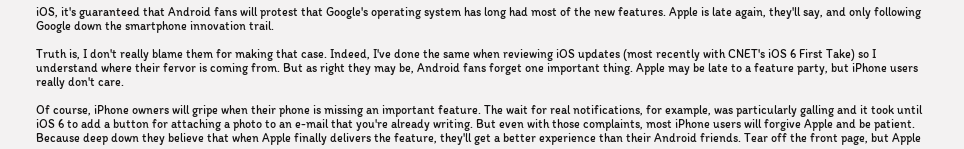iOS, it's guaranteed that Android fans will protest that Google's operating system has long had most of the new features. Apple is late again, they'll say, and only following Google down the smartphone innovation trail.

Truth is, I don't really blame them for making that case. Indeed, I've done the same when reviewing iOS updates (most recently with CNET's iOS 6 First Take) so I understand where their fervor is coming from. But as right they may be, Android fans forget one important thing. Apple may be late to a feature party, but iPhone users really don't care.

Of course, iPhone owners will gripe when their phone is missing an important feature. The wait for real notifications, for example, was particularly galling and it took until iOS 6 to add a button for attaching a photo to an e-mail that you're already writing. But even with those complaints, most iPhone users will forgive Apple and be patient. Because deep down they believe that when Apple finally delivers the feature, they'll get a better experience than their Android friends. Tear off the front page, but Apple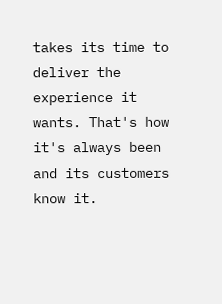takes its time to deliver the experience it wants. That's how it's always been and its customers know it.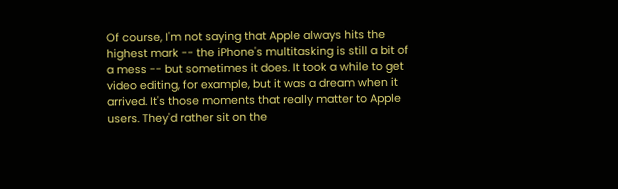Of course, I'm not saying that Apple always hits the highest mark -- the iPhone's multitasking is still a bit of a mess -- but sometimes it does. It took a while to get video editing, for example, but it was a dream when it arrived. It's those moments that really matter to Apple users. They'd rather sit on the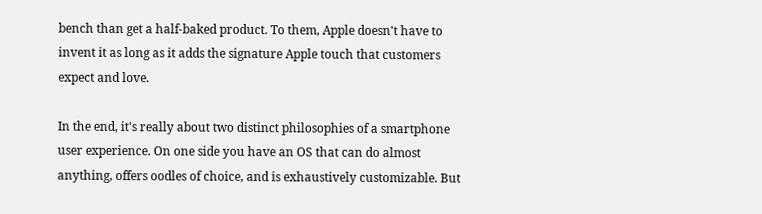bench than get a half-baked product. To them, Apple doesn't have to invent it as long as it adds the signature Apple touch that customers expect and love.

In the end, it's really about two distinct philosophies of a smartphone user experience. On one side you have an OS that can do almost anything, offers oodles of choice, and is exhaustively customizable. But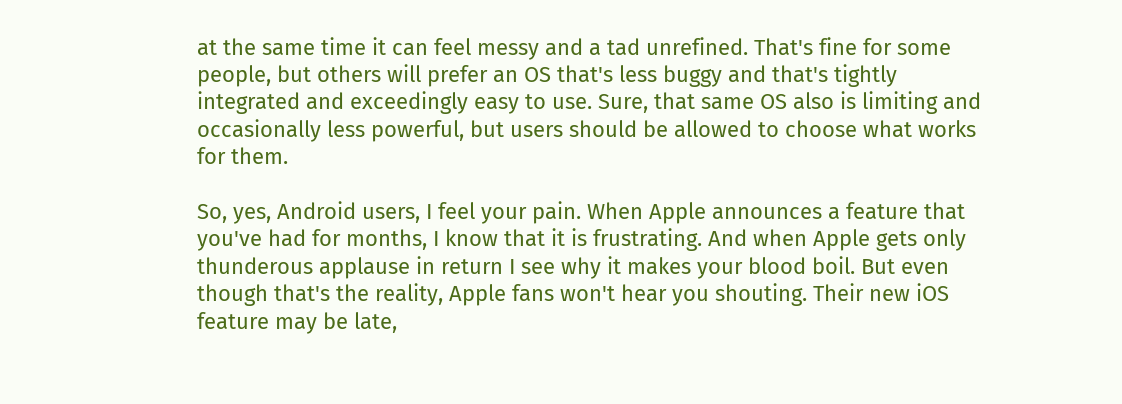at the same time it can feel messy and a tad unrefined. That's fine for some people, but others will prefer an OS that's less buggy and that's tightly integrated and exceedingly easy to use. Sure, that same OS also is limiting and occasionally less powerful, but users should be allowed to choose what works for them.

So, yes, Android users, I feel your pain. When Apple announces a feature that you've had for months, I know that it is frustrating. And when Apple gets only thunderous applause in return I see why it makes your blood boil. But even though that's the reality, Apple fans won't hear you shouting. Their new iOS feature may be late,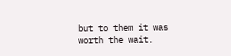but to them it was worth the wait.